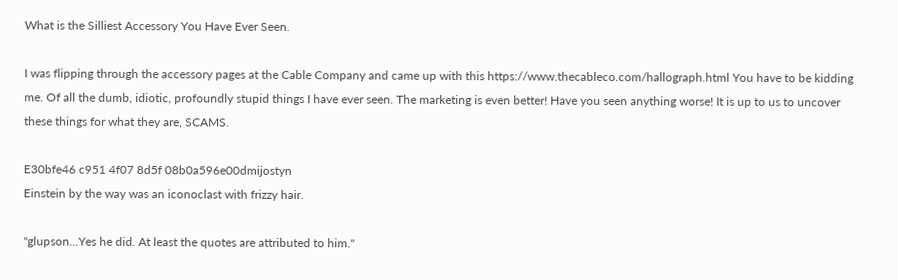What is the Silliest Accessory You Have Ever Seen.

I was flipping through the accessory pages at the Cable Company and came up with this https://www.thecableco.com/hallograph.html You have to be kidding me. Of all the dumb, idiotic, profoundly stupid things I have ever seen. The marketing is even better! Have you seen anything worse! It is up to us to uncover these things for what they are, SCAMS.

E30bfe46 c951 4f07 8d5f 08b0a596e00dmijostyn
Einstein by the way was an iconoclast with frizzy hair.

"glupson...Yes he did. At least the quotes are attributed to him."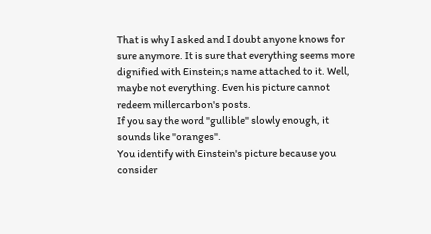That is why I asked and I doubt anyone knows for sure anymore. It is sure that everything seems more dignified with Einstein;s name attached to it. Well, maybe not everything. Even his picture cannot redeem millercarbon's posts.
If you say the word "gullible" slowly enough, it sounds like "oranges".
You identify with Einstein's picture because you consider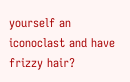yourself an iconoclast and have frizzy hair?